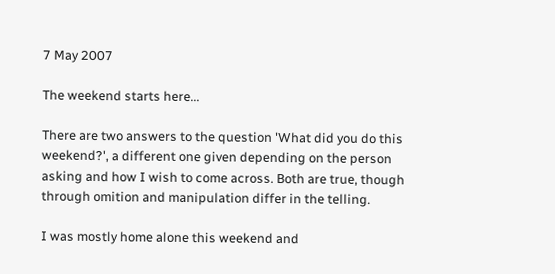7 May 2007

The weekend starts here...

There are two answers to the question 'What did you do this weekend?', a different one given depending on the person asking and how I wish to come across. Both are true, though through omition and manipulation differ in the telling.

I was mostly home alone this weekend and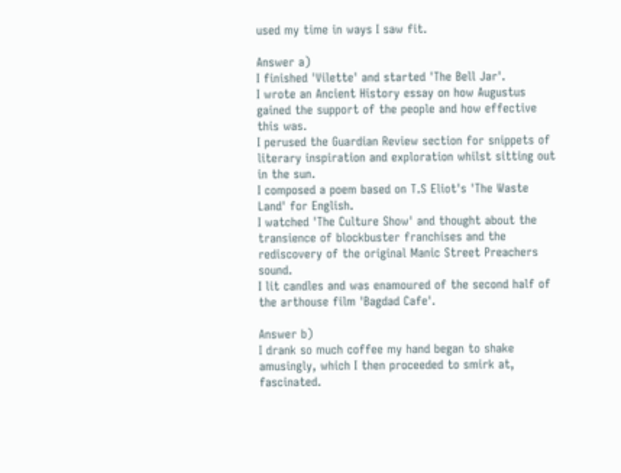used my time in ways I saw fit.

Answer a)
I finished 'Vilette' and started 'The Bell Jar'.
I wrote an Ancient History essay on how Augustus gained the support of the people and how effective this was.
I perused the Guardian Review section for snippets of literary inspiration and exploration whilst sitting out in the sun.
I composed a poem based on T.S Eliot's 'The Waste Land' for English.
I watched 'The Culture Show' and thought about the transience of blockbuster franchises and the rediscovery of the original Manic Street Preachers sound.
I lit candles and was enamoured of the second half of the arthouse film 'Bagdad Cafe'.

Answer b)
I drank so much coffee my hand began to shake amusingly, which I then proceeded to smirk at, fascinated.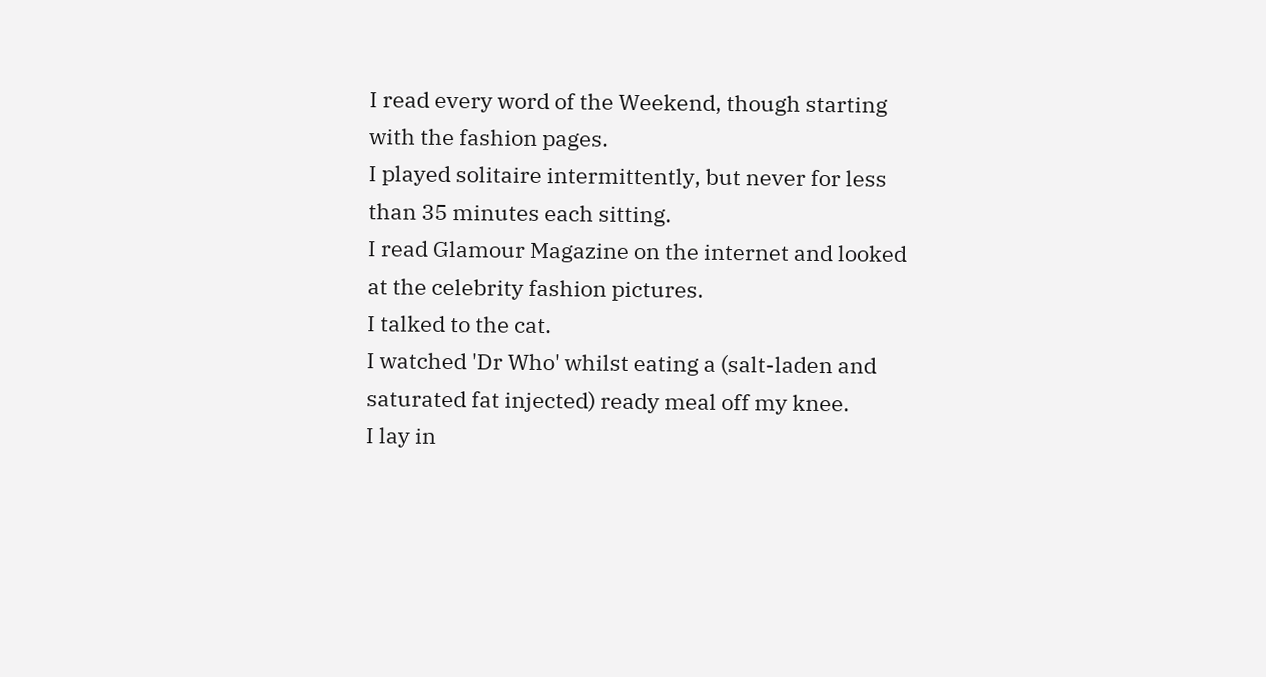I read every word of the Weekend, though starting with the fashion pages.
I played solitaire intermittently, but never for less than 35 minutes each sitting.
I read Glamour Magazine on the internet and looked at the celebrity fashion pictures.
I talked to the cat.
I watched 'Dr Who' whilst eating a (salt-laden and saturated fat injected) ready meal off my knee.
I lay in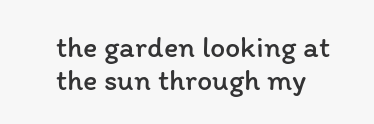the garden looking at the sun through my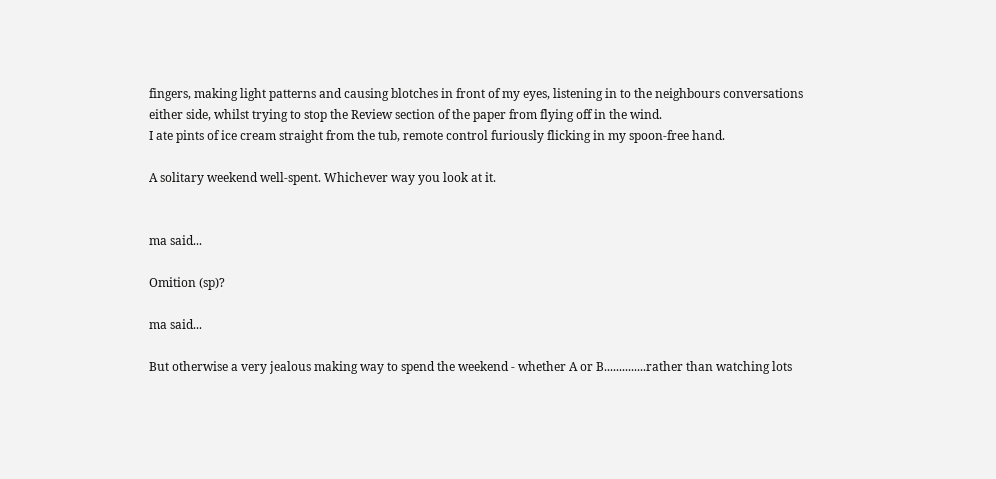fingers, making light patterns and causing blotches in front of my eyes, listening in to the neighbours conversations either side, whilst trying to stop the Review section of the paper from flying off in the wind.
I ate pints of ice cream straight from the tub, remote control furiously flicking in my spoon-free hand.

A solitary weekend well-spent. Whichever way you look at it.


ma said...

Omition (sp)?

ma said...

But otherwise a very jealous making way to spend the weekend - whether A or B..............rather than watching lots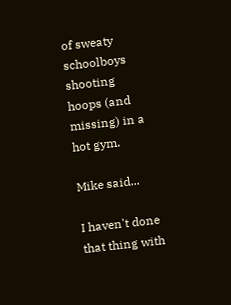of sweaty schoolboys shooting hoops (and missing) in a hot gym.

Mike said...

I haven't done that thing with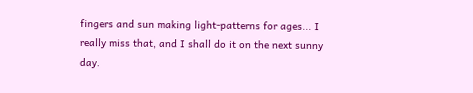fingers and sun making light-patterns for ages... I really miss that, and I shall do it on the next sunny day.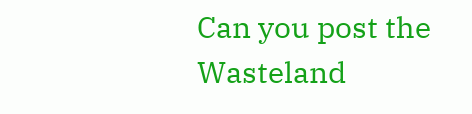Can you post the Wasteland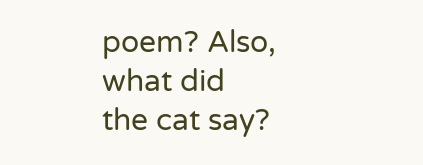poem? Also, what did the cat say?